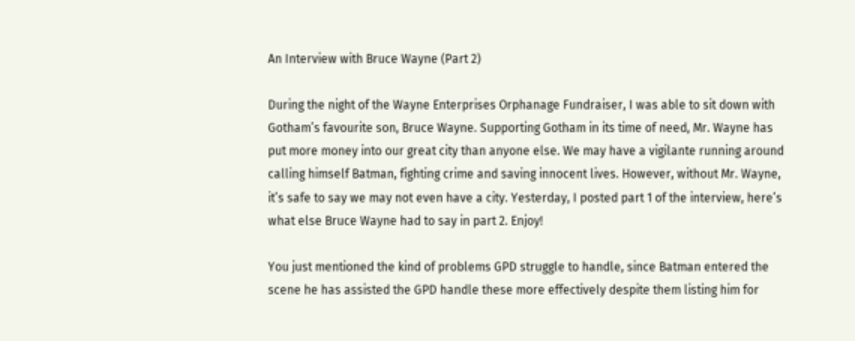An Interview with Bruce Wayne (Part 2)

During the night of the Wayne Enterprises Orphanage Fundraiser, I was able to sit down with Gotham’s favourite son, Bruce Wayne. Supporting Gotham in its time of need, Mr. Wayne has put more money into our great city than anyone else. We may have a vigilante running around calling himself Batman, fighting crime and saving innocent lives. However, without Mr. Wayne, it’s safe to say we may not even have a city. Yesterday, I posted part 1 of the interview, here’s what else Bruce Wayne had to say in part 2. Enjoy!

You just mentioned the kind of problems GPD struggle to handle, since Batman entered the scene he has assisted the GPD handle these more effectively despite them listing him for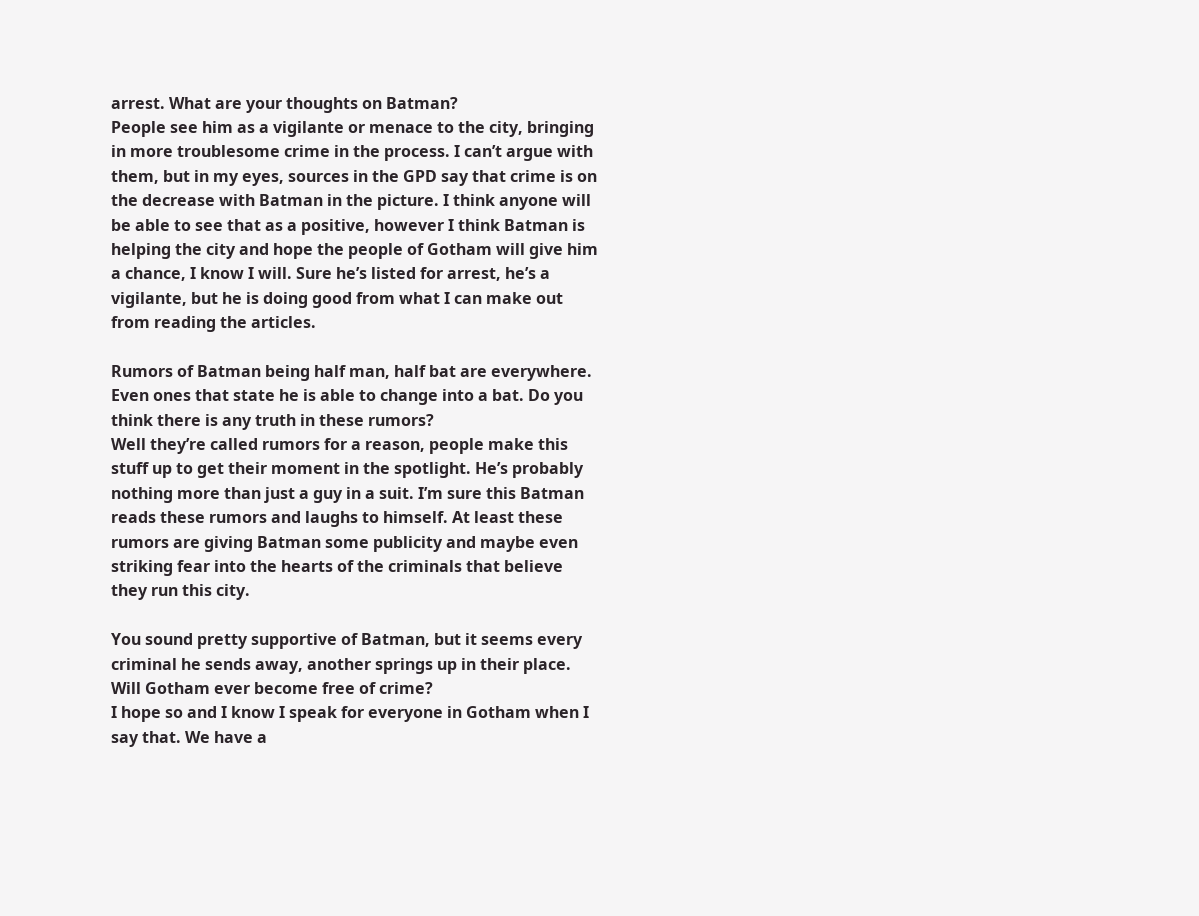arrest. What are your thoughts on Batman?
People see him as a vigilante or menace to the city, bringing in more troublesome crime in the process. I can’t argue with them, but in my eyes, sources in the GPD say that crime is on the decrease with Batman in the picture. I think anyone will be able to see that as a positive, however I think Batman is helping the city and hope the people of Gotham will give him a chance, I know I will. Sure he’s listed for arrest, he’s a vigilante, but he is doing good from what I can make out from reading the articles.

Rumors of Batman being half man, half bat are everywhere. Even ones that state he is able to change into a bat. Do you think there is any truth in these rumors?
Well they’re called rumors for a reason, people make this stuff up to get their moment in the spotlight. He’s probably nothing more than just a guy in a suit. I’m sure this Batman reads these rumors and laughs to himself. At least these rumors are giving Batman some publicity and maybe even striking fear into the hearts of the criminals that believe they run this city.

You sound pretty supportive of Batman, but it seems every criminal he sends away, another springs up in their place. Will Gotham ever become free of crime?
I hope so and I know I speak for everyone in Gotham when I say that. We have a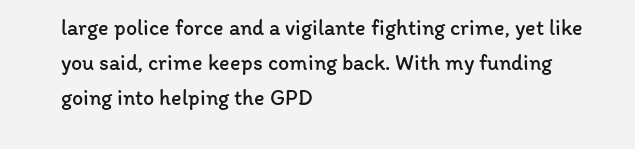large police force and a vigilante fighting crime, yet like you said, crime keeps coming back. With my funding going into helping the GPD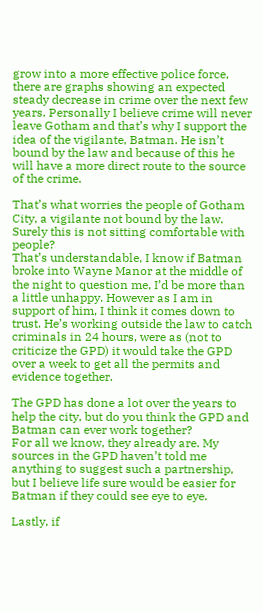grow into a more effective police force, there are graphs showing an expected steady decrease in crime over the next few years. Personally I believe crime will never leave Gotham and that’s why I support the idea of the vigilante, Batman. He isn’t bound by the law and because of this he will have a more direct route to the source of the crime.

That’s what worries the people of Gotham City, a vigilante not bound by the law. Surely this is not sitting comfortable with people?
That’s understandable, I know if Batman broke into Wayne Manor at the middle of the night to question me, I’d be more than a little unhappy. However as I am in support of him, I think it comes down to trust. He’s working outside the law to catch criminals in 24 hours, were as (not to criticize the GPD) it would take the GPD over a week to get all the permits and evidence together.

The GPD has done a lot over the years to help the city, but do you think the GPD and Batman can ever work together?
For all we know, they already are. My sources in the GPD haven’t told me anything to suggest such a partnership, but I believe life sure would be easier for Batman if they could see eye to eye.

Lastly, if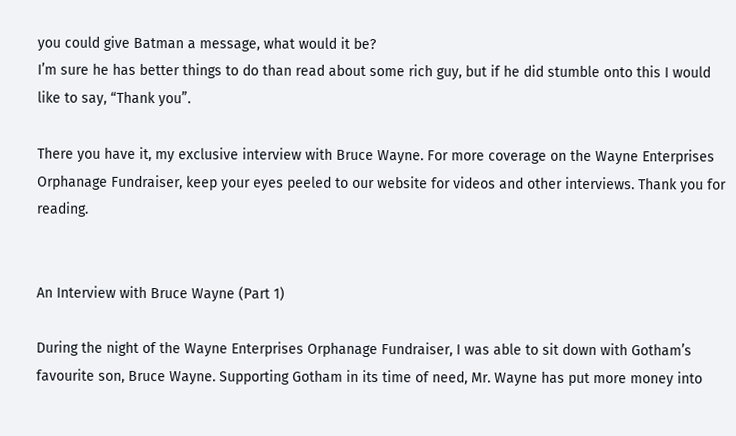you could give Batman a message, what would it be?
I’m sure he has better things to do than read about some rich guy, but if he did stumble onto this I would like to say, “Thank you”.

There you have it, my exclusive interview with Bruce Wayne. For more coverage on the Wayne Enterprises Orphanage Fundraiser, keep your eyes peeled to our website for videos and other interviews. Thank you for reading.


An Interview with Bruce Wayne (Part 1)

During the night of the Wayne Enterprises Orphanage Fundraiser, I was able to sit down with Gotham’s favourite son, Bruce Wayne. Supporting Gotham in its time of need, Mr. Wayne has put more money into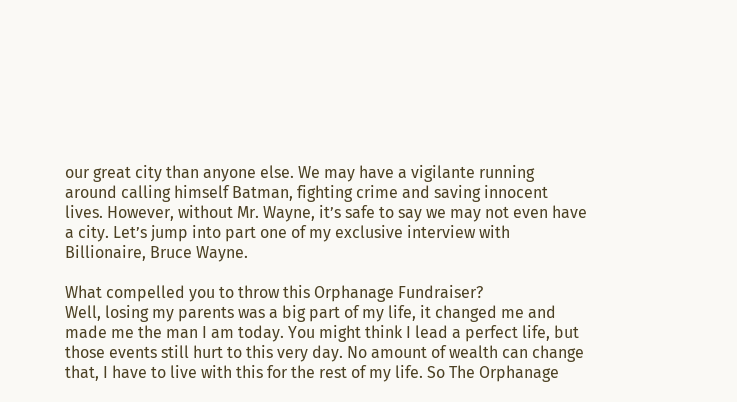our great city than anyone else. We may have a vigilante running around calling himself Batman, fighting crime and saving innocent lives. However, without Mr. Wayne, it’s safe to say we may not even have a city. Let’s jump into part one of my exclusive interview with Billionaire, Bruce Wayne.

What compelled you to throw this Orphanage Fundraiser?
Well, losing my parents was a big part of my life, it changed me and made me the man I am today. You might think I lead a perfect life, but those events still hurt to this very day. No amount of wealth can change that, I have to live with this for the rest of my life. So The Orphanage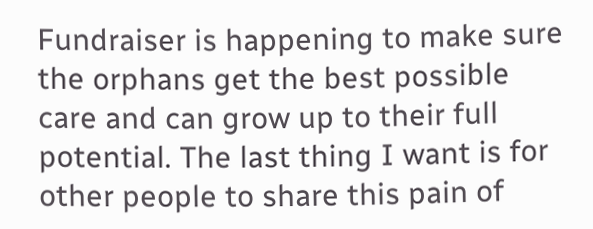Fundraiser is happening to make sure the orphans get the best possible care and can grow up to their full potential. The last thing I want is for other people to share this pain of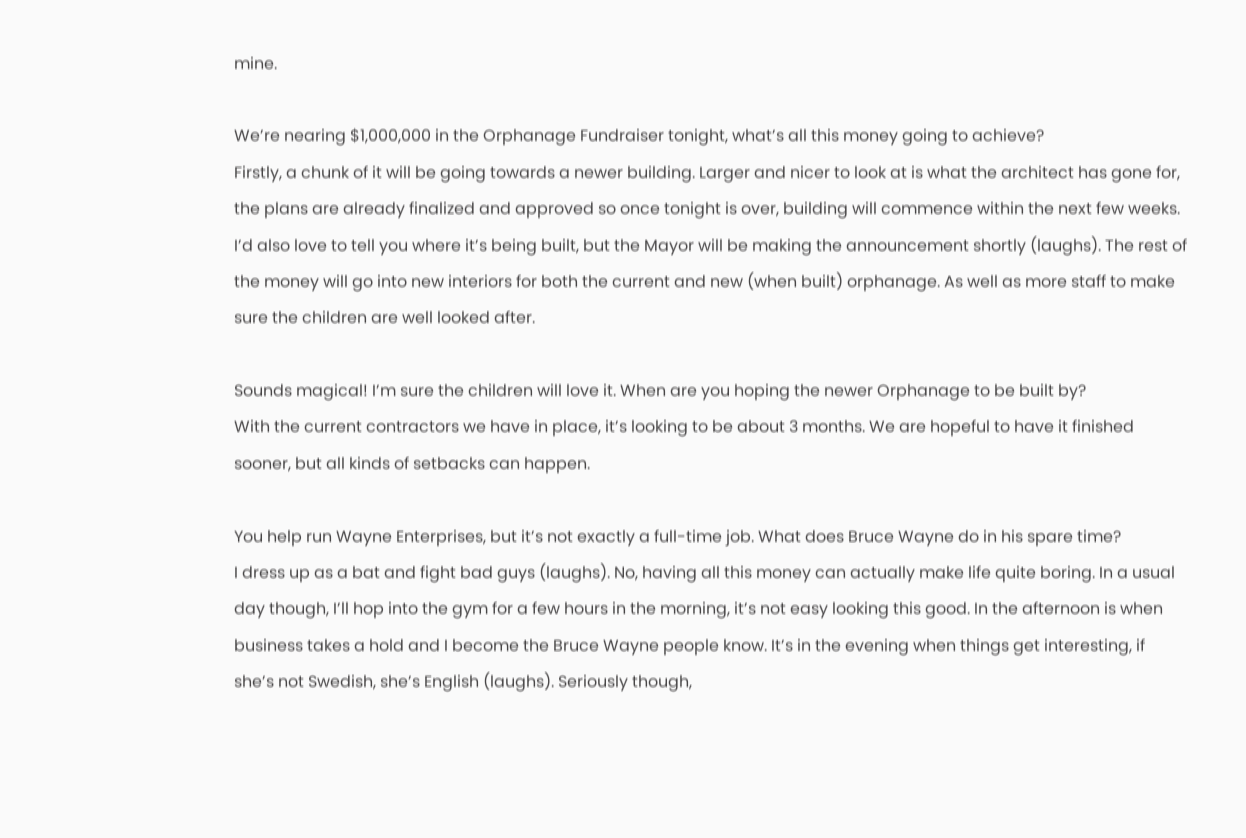mine.

We’re nearing $1,000,000 in the Orphanage Fundraiser tonight, what’s all this money going to achieve?
Firstly, a chunk of it will be going towards a newer building. Larger and nicer to look at is what the architect has gone for, the plans are already finalized and approved so once tonight is over, building will commence within the next few weeks. I’d also love to tell you where it’s being built, but the Mayor will be making the announcement shortly (laughs). The rest of the money will go into new interiors for both the current and new (when built) orphanage. As well as more staff to make sure the children are well looked after.

Sounds magical! I’m sure the children will love it. When are you hoping the newer Orphanage to be built by?
With the current contractors we have in place, it’s looking to be about 3 months. We are hopeful to have it finished sooner, but all kinds of setbacks can happen.

You help run Wayne Enterprises, but it’s not exactly a full-time job. What does Bruce Wayne do in his spare time?
I dress up as a bat and fight bad guys (laughs). No, having all this money can actually make life quite boring. In a usual day though, I’ll hop into the gym for a few hours in the morning, it’s not easy looking this good. In the afternoon is when business takes a hold and I become the Bruce Wayne people know. It’s in the evening when things get interesting, if she’s not Swedish, she’s English (laughs). Seriously though,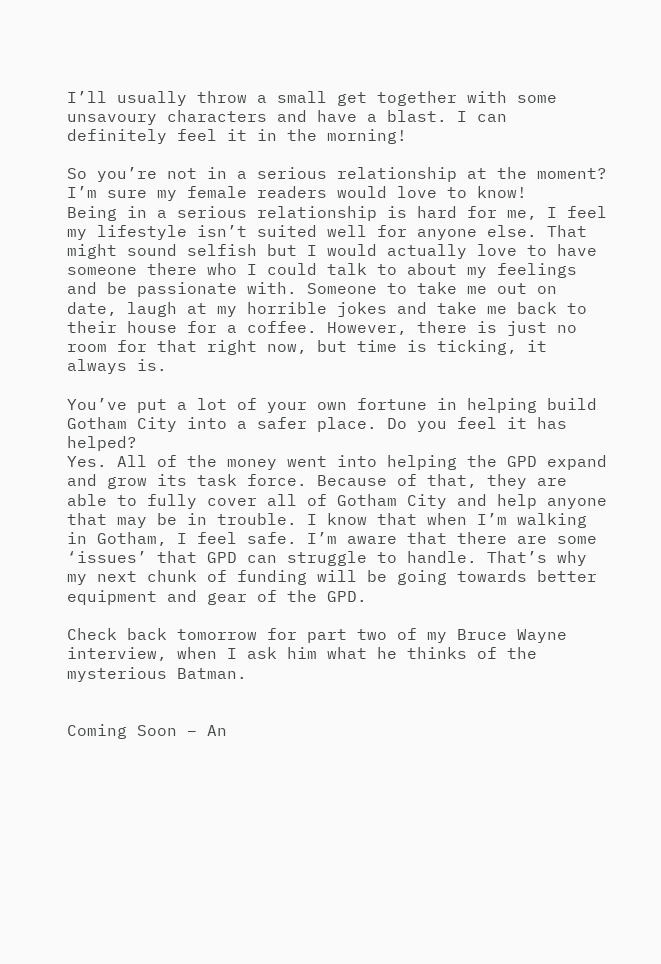I’ll usually throw a small get together with some unsavoury characters and have a blast. I can definitely feel it in the morning!

So you’re not in a serious relationship at the moment? I’m sure my female readers would love to know!
Being in a serious relationship is hard for me, I feel my lifestyle isn’t suited well for anyone else. That might sound selfish but I would actually love to have someone there who I could talk to about my feelings and be passionate with. Someone to take me out on date, laugh at my horrible jokes and take me back to their house for a coffee. However, there is just no room for that right now, but time is ticking, it always is.

You’ve put a lot of your own fortune in helping build Gotham City into a safer place. Do you feel it has helped?
Yes. All of the money went into helping the GPD expand and grow its task force. Because of that, they are able to fully cover all of Gotham City and help anyone that may be in trouble. I know that when I’m walking in Gotham, I feel safe. I’m aware that there are some ‘issues’ that GPD can struggle to handle. That’s why my next chunk of funding will be going towards better equipment and gear of the GPD.

Check back tomorrow for part two of my Bruce Wayne interview, when I ask him what he thinks of the mysterious Batman.


Coming Soon – An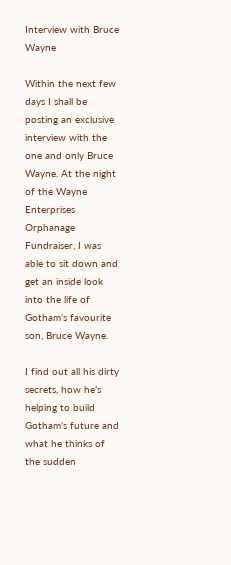Interview with Bruce Wayne

Within the next few days I shall be posting an exclusive interview with the one and only Bruce Wayne. At the night of the Wayne Enterprises Orphanage Fundraiser, I was able to sit down and get an inside look into the life of Gotham’s favourite son, Bruce Wayne.

I find out all his dirty secrets, how he’s helping to build Gotham’s future and what he thinks of the sudden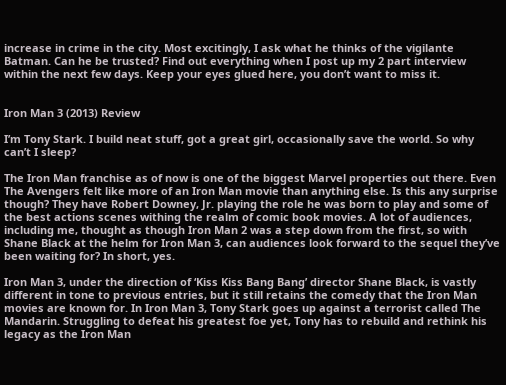increase in crime in the city. Most excitingly, I ask what he thinks of the vigilante Batman. Can he be trusted? Find out everything when I post up my 2 part interview within the next few days. Keep your eyes glued here, you don’t want to miss it.


Iron Man 3 (2013) Review

I’m Tony Stark. I build neat stuff, got a great girl, occasionally save the world. So why can’t I sleep?

The Iron Man franchise as of now is one of the biggest Marvel properties out there. Even The Avengers felt like more of an Iron Man movie than anything else. Is this any surprise though? They have Robert Downey, Jr. playing the role he was born to play and some of the best actions scenes withing the realm of comic book movies. A lot of audiences, including me, thought as though Iron Man 2 was a step down from the first, so with Shane Black at the helm for Iron Man 3, can audiences look forward to the sequel they’ve been waiting for? In short, yes.

Iron Man 3, under the direction of ‘Kiss Kiss Bang Bang’ director Shane Black, is vastly different in tone to previous entries, but it still retains the comedy that the Iron Man movies are known for. In Iron Man 3, Tony Stark goes up against a terrorist called The Mandarin. Struggling to defeat his greatest foe yet, Tony has to rebuild and rethink his legacy as the Iron Man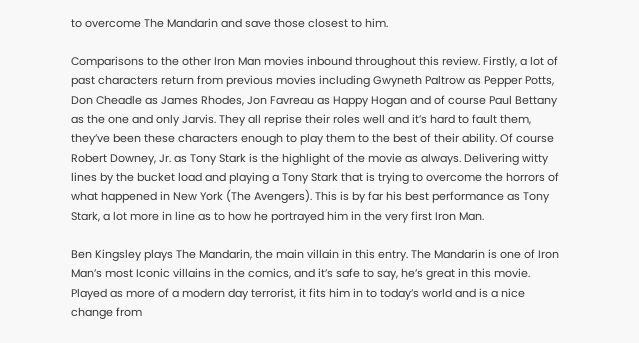to overcome The Mandarin and save those closest to him.

Comparisons to the other Iron Man movies inbound throughout this review. Firstly, a lot of past characters return from previous movies including Gwyneth Paltrow as Pepper Potts, Don Cheadle as James Rhodes, Jon Favreau as Happy Hogan and of course Paul Bettany as the one and only Jarvis. They all reprise their roles well and it’s hard to fault them, they’ve been these characters enough to play them to the best of their ability. Of course Robert Downey, Jr. as Tony Stark is the highlight of the movie as always. Delivering witty lines by the bucket load and playing a Tony Stark that is trying to overcome the horrors of what happened in New York (The Avengers). This is by far his best performance as Tony Stark, a lot more in line as to how he portrayed him in the very first Iron Man.

Ben Kingsley plays The Mandarin, the main villain in this entry. The Mandarin is one of Iron Man’s most Iconic villains in the comics, and it’s safe to say, he’s great in this movie. Played as more of a modern day terrorist, it fits him in to today’s world and is a nice change from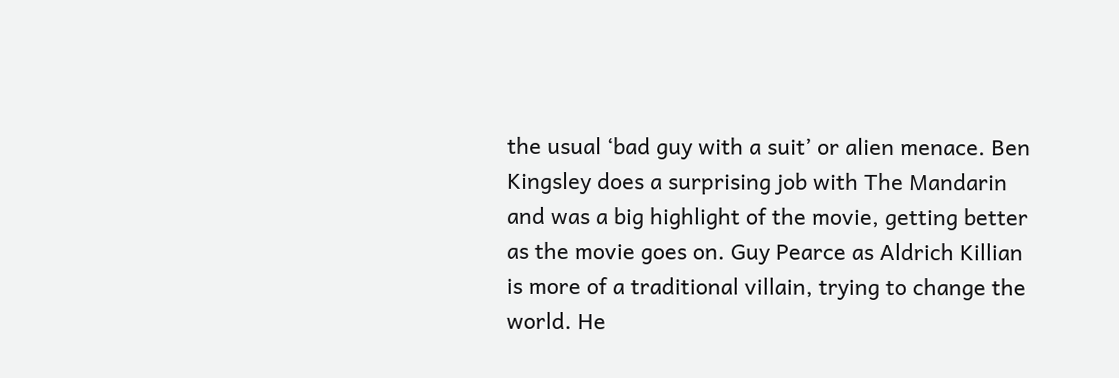the usual ‘bad guy with a suit’ or alien menace. Ben Kingsley does a surprising job with The Mandarin and was a big highlight of the movie, getting better as the movie goes on. Guy Pearce as Aldrich Killian is more of a traditional villain, trying to change the world. He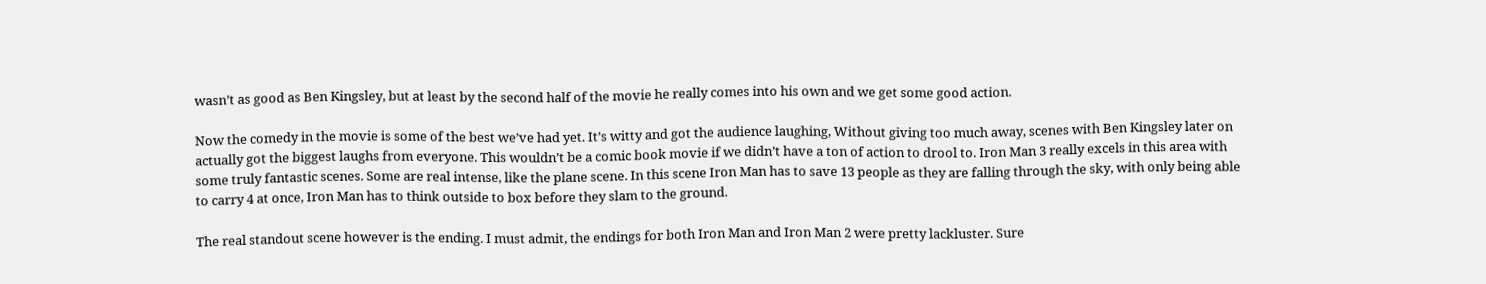wasn’t as good as Ben Kingsley, but at least by the second half of the movie he really comes into his own and we get some good action.

Now the comedy in the movie is some of the best we’ve had yet. It’s witty and got the audience laughing, Without giving too much away, scenes with Ben Kingsley later on actually got the biggest laughs from everyone. This wouldn’t be a comic book movie if we didn’t have a ton of action to drool to. Iron Man 3 really excels in this area with some truly fantastic scenes. Some are real intense, like the plane scene. In this scene Iron Man has to save 13 people as they are falling through the sky, with only being able to carry 4 at once, Iron Man has to think outside to box before they slam to the ground.

The real standout scene however is the ending. I must admit, the endings for both Iron Man and Iron Man 2 were pretty lackluster. Sure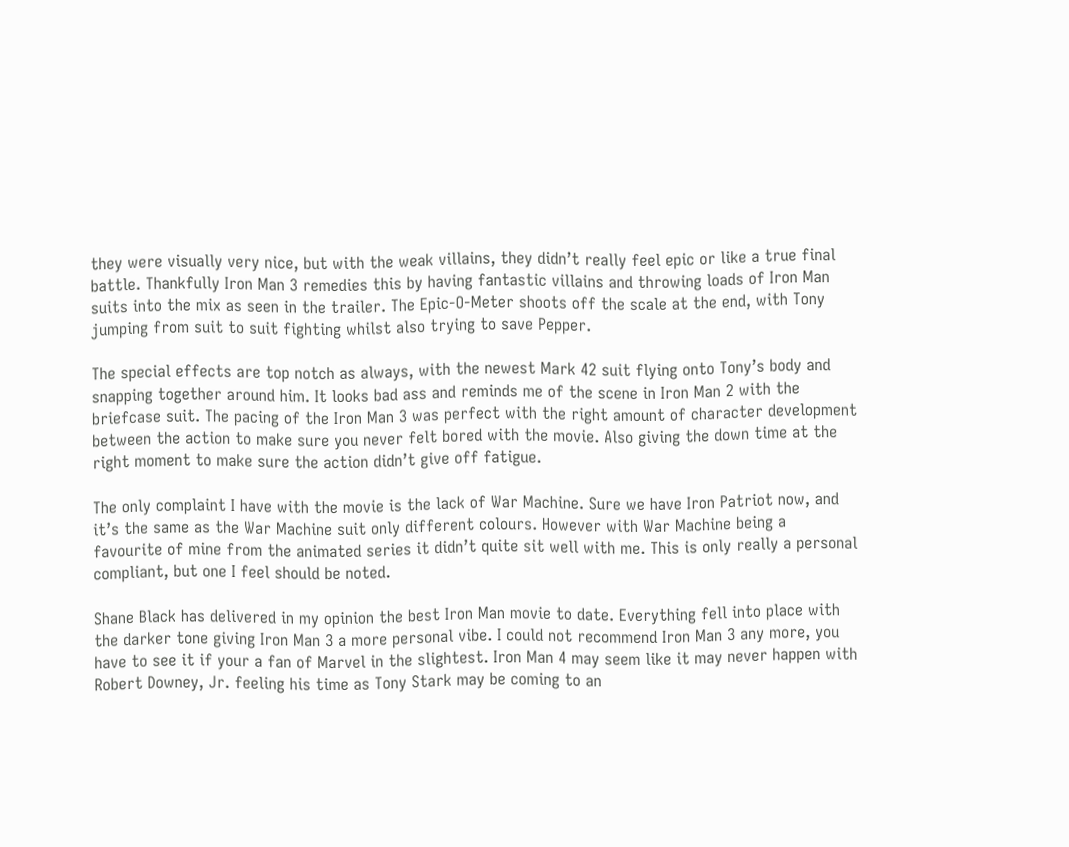they were visually very nice, but with the weak villains, they didn’t really feel epic or like a true final battle. Thankfully Iron Man 3 remedies this by having fantastic villains and throwing loads of Iron Man suits into the mix as seen in the trailer. The Epic-O-Meter shoots off the scale at the end, with Tony jumping from suit to suit fighting whilst also trying to save Pepper.

The special effects are top notch as always, with the newest Mark 42 suit flying onto Tony’s body and snapping together around him. It looks bad ass and reminds me of the scene in Iron Man 2 with the briefcase suit. The pacing of the Iron Man 3 was perfect with the right amount of character development between the action to make sure you never felt bored with the movie. Also giving the down time at the right moment to make sure the action didn’t give off fatigue.

The only complaint I have with the movie is the lack of War Machine. Sure we have Iron Patriot now, and it’s the same as the War Machine suit only different colours. However with War Machine being a favourite of mine from the animated series it didn’t quite sit well with me. This is only really a personal compliant, but one I feel should be noted.

Shane Black has delivered in my opinion the best Iron Man movie to date. Everything fell into place with the darker tone giving Iron Man 3 a more personal vibe. I could not recommend Iron Man 3 any more, you have to see it if your a fan of Marvel in the slightest. Iron Man 4 may seem like it may never happen with Robert Downey, Jr. feeling his time as Tony Stark may be coming to an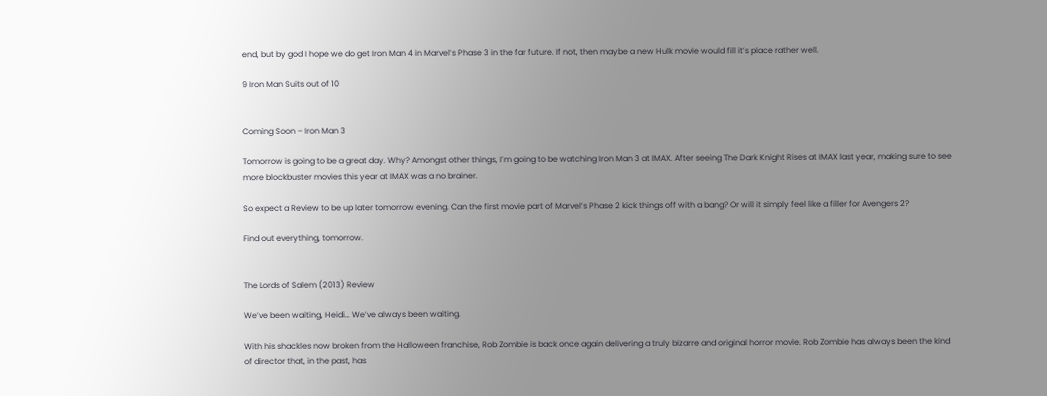end, but by god I hope we do get Iron Man 4 in Marvel’s Phase 3 in the far future. If not, then maybe a new Hulk movie would fill it’s place rather well.

9 Iron Man Suits out of 10


Coming Soon – Iron Man 3

Tomorrow is going to be a great day. Why? Amongst other things, I’m going to be watching Iron Man 3 at IMAX. After seeing The Dark Knight Rises at IMAX last year, making sure to see more blockbuster movies this year at IMAX was a no brainer.

So expect a Review to be up later tomorrow evening. Can the first movie part of Marvel’s Phase 2 kick things off with a bang? Or will it simply feel like a filler for Avengers 2?

Find out everything, tomorrow.


The Lords of Salem (2013) Review

We’ve been waiting, Heidi… We’ve always been waiting.

With his shackles now broken from the Halloween franchise, Rob Zombie is back once again delivering a truly bizarre and original horror movie. Rob Zombie has always been the kind of director that, in the past, has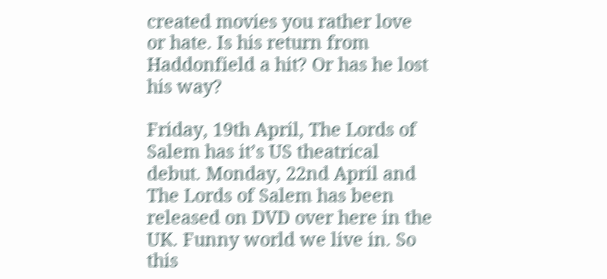created movies you rather love or hate. Is his return from Haddonfield a hit? Or has he lost his way?

Friday, 19th April, The Lords of Salem has it’s US theatrical debut. Monday, 22nd April and The Lords of Salem has been released on DVD over here in the UK. Funny world we live in. So this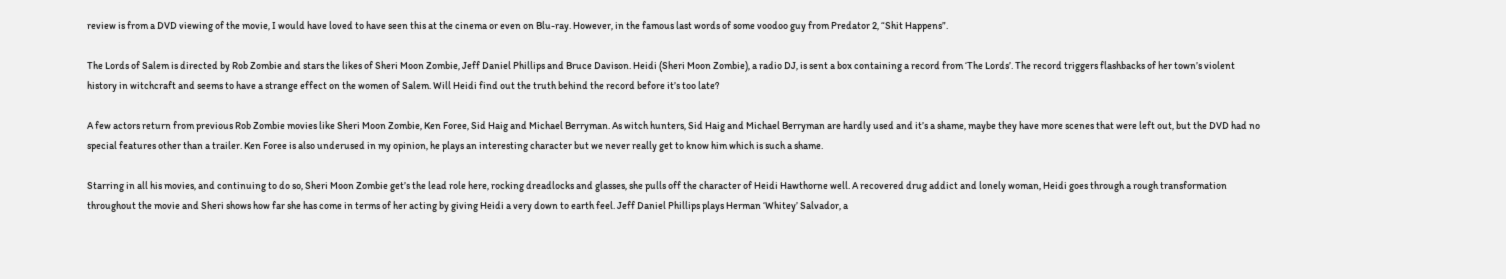review is from a DVD viewing of the movie, I would have loved to have seen this at the cinema or even on Blu-ray. However, in the famous last words of some voodoo guy from Predator 2, “Shit Happens”.

The Lords of Salem is directed by Rob Zombie and stars the likes of Sheri Moon Zombie, Jeff Daniel Phillips and Bruce Davison. Heidi (Sheri Moon Zombie), a radio DJ, is sent a box containing a record from ‘The Lords’. The record triggers flashbacks of her town’s violent history in witchcraft and seems to have a strange effect on the women of Salem. Will Heidi find out the truth behind the record before it’s too late?

A few actors return from previous Rob Zombie movies like Sheri Moon Zombie, Ken Foree, Sid Haig and Michael Berryman. As witch hunters, Sid Haig and Michael Berryman are hardly used and it’s a shame, maybe they have more scenes that were left out, but the DVD had no special features other than a trailer. Ken Foree is also underused in my opinion, he plays an interesting character but we never really get to know him which is such a shame.

Starring in all his movies, and continuing to do so, Sheri Moon Zombie get’s the lead role here, rocking dreadlocks and glasses, she pulls off the character of Heidi Hawthorne well. A recovered drug addict and lonely woman, Heidi goes through a rough transformation throughout the movie and Sheri shows how far she has come in terms of her acting by giving Heidi a very down to earth feel. Jeff Daniel Phillips plays Herman ‘Whitey’ Salvador, a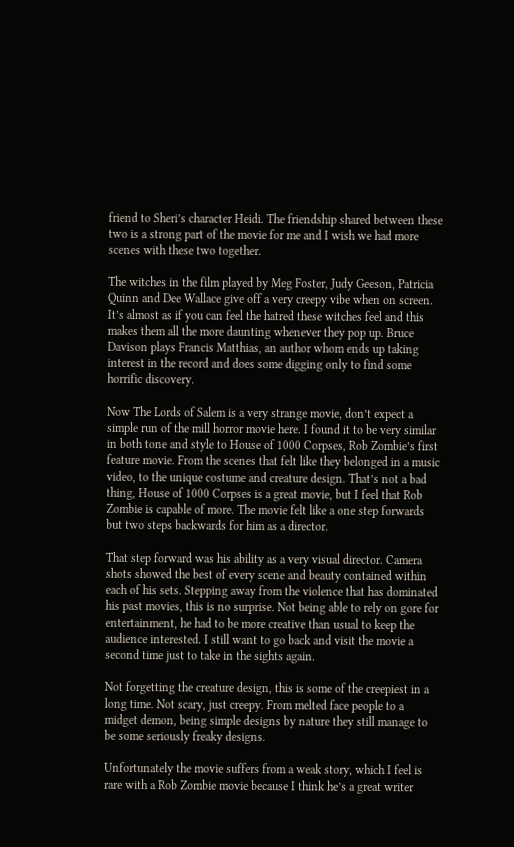friend to Sheri’s character Heidi. The friendship shared between these two is a strong part of the movie for me and I wish we had more scenes with these two together.

The witches in the film played by Meg Foster, Judy Geeson, Patricia Quinn and Dee Wallace give off a very creepy vibe when on screen. It’s almost as if you can feel the hatred these witches feel and this makes them all the more daunting whenever they pop up. Bruce Davison plays Francis Matthias, an author whom ends up taking interest in the record and does some digging only to find some horrific discovery.

Now The Lords of Salem is a very strange movie, don’t expect a simple run of the mill horror movie here. I found it to be very similar in both tone and style to House of 1000 Corpses, Rob Zombie’s first feature movie. From the scenes that felt like they belonged in a music video, to the unique costume and creature design. That’s not a bad thing, House of 1000 Corpses is a great movie, but I feel that Rob Zombie is capable of more. The movie felt like a one step forwards but two steps backwards for him as a director.

That step forward was his ability as a very visual director. Camera shots showed the best of every scene and beauty contained within each of his sets. Stepping away from the violence that has dominated his past movies, this is no surprise. Not being able to rely on gore for entertainment, he had to be more creative than usual to keep the audience interested. I still want to go back and visit the movie a second time just to take in the sights again.

Not forgetting the creature design, this is some of the creepiest in a long time. Not scary, just creepy. From melted face people to a midget demon, being simple designs by nature they still manage to be some seriously freaky designs.

Unfortunately the movie suffers from a weak story, which I feel is rare with a Rob Zombie movie because I think he’s a great writer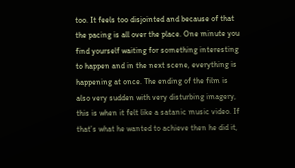too. It feels too disjointed and because of that the pacing is all over the place. One minute you find yourself waiting for something interesting to happen and in the next scene, everything is happening at once. The ending of the film is also very sudden with very disturbing imagery, this is when it felt like a satanic music video. If that’s what he wanted to achieve then he did it,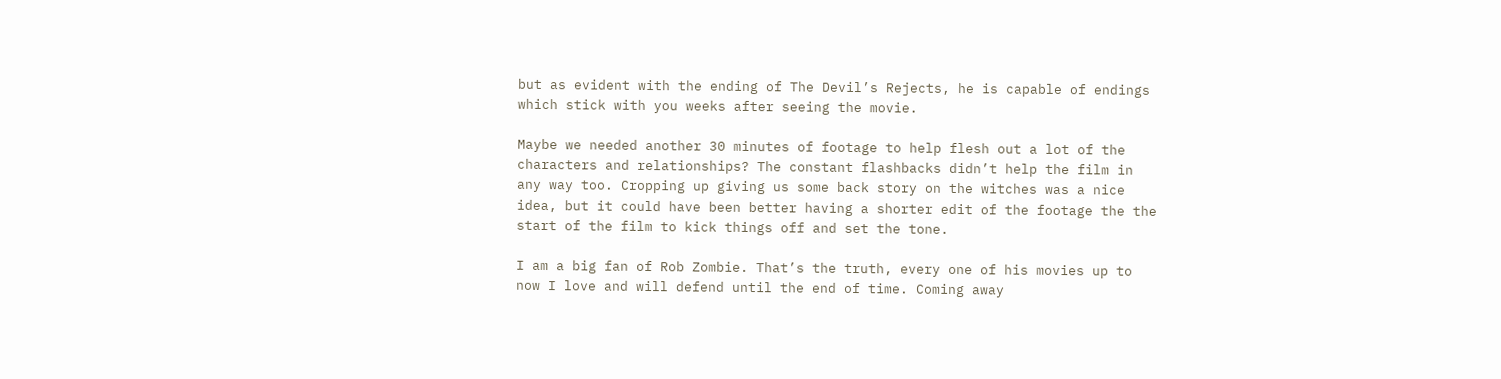but as evident with the ending of The Devil’s Rejects, he is capable of endings which stick with you weeks after seeing the movie.

Maybe we needed another 30 minutes of footage to help flesh out a lot of the characters and relationships? The constant flashbacks didn’t help the film in any way too. Cropping up giving us some back story on the witches was a nice idea, but it could have been better having a shorter edit of the footage the the start of the film to kick things off and set the tone.

I am a big fan of Rob Zombie. That’s the truth, every one of his movies up to now I love and will defend until the end of time. Coming away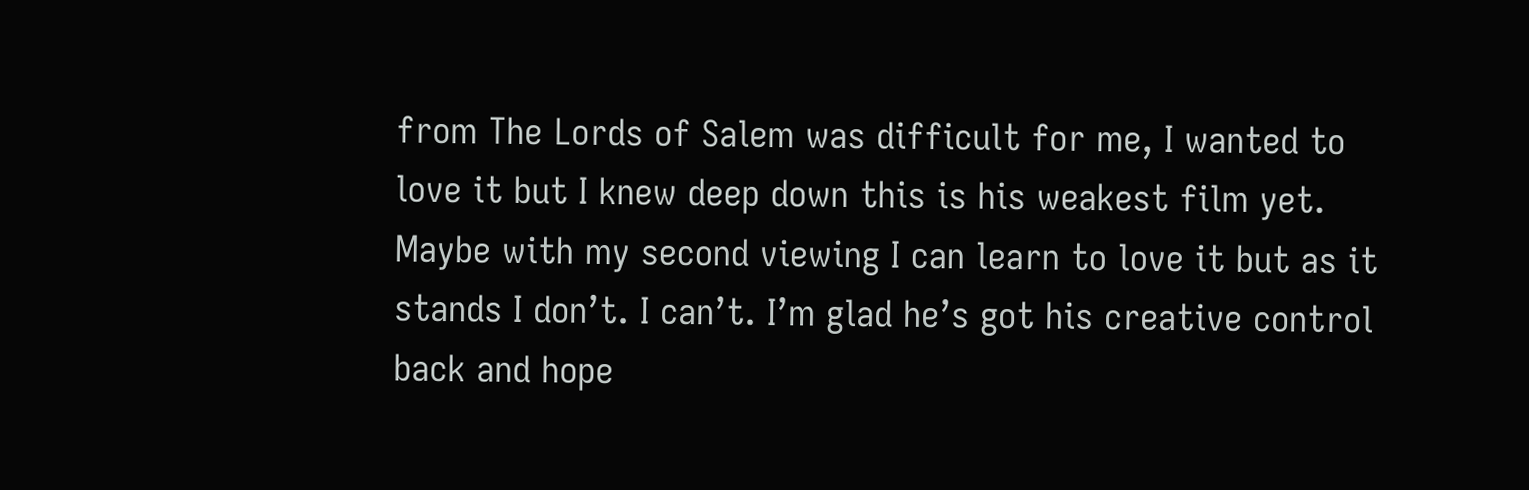from The Lords of Salem was difficult for me, I wanted to love it but I knew deep down this is his weakest film yet. Maybe with my second viewing I can learn to love it but as it stands I don’t. I can’t. I’m glad he’s got his creative control back and hope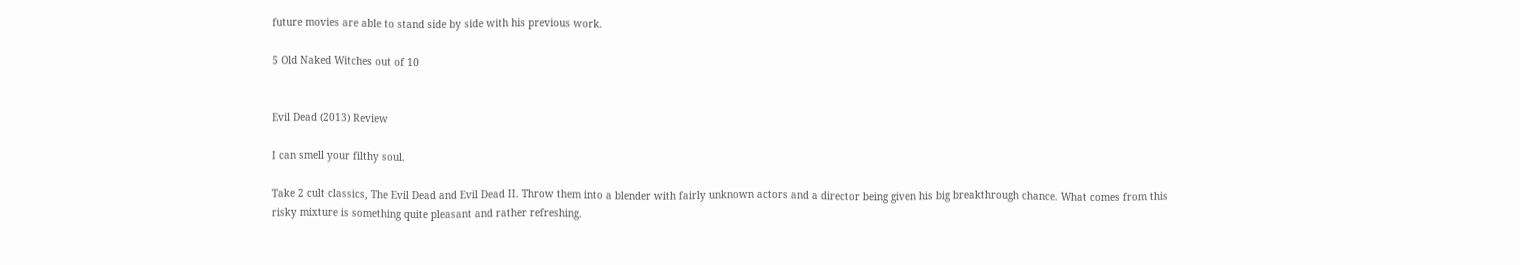future movies are able to stand side by side with his previous work.

5 Old Naked Witches out of 10


Evil Dead (2013) Review

I can smell your filthy soul.

Take 2 cult classics, The Evil Dead and Evil Dead II. Throw them into a blender with fairly unknown actors and a director being given his big breakthrough chance. What comes from this risky mixture is something quite pleasant and rather refreshing.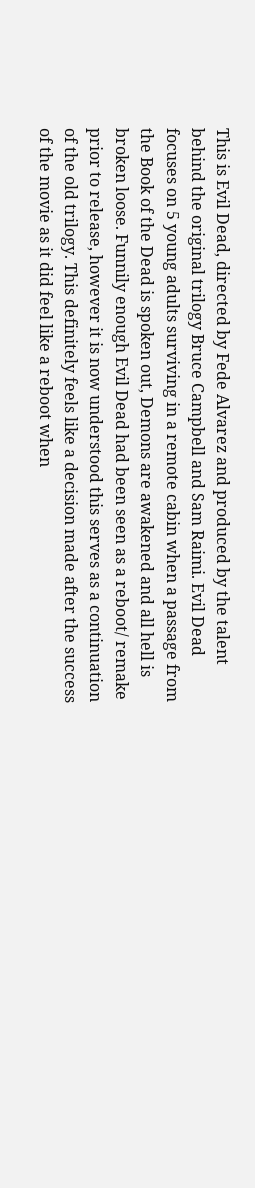This is Evil Dead, directed by Fede Alvarez and produced by the talent behind the original trilogy Bruce Campbell and Sam Raimi. Evil Dead focuses on 5 young adults surviving in a remote cabin when a passage from the Book of the Dead is spoken out, Demons are awakened and all hell is broken loose. Funnily enough Evil Dead had been seen as a reboot/ remake prior to release, however it is now understood this serves as a continuation of the old trilogy. This definitely feels like a decision made after the success of the movie as it did feel like a reboot when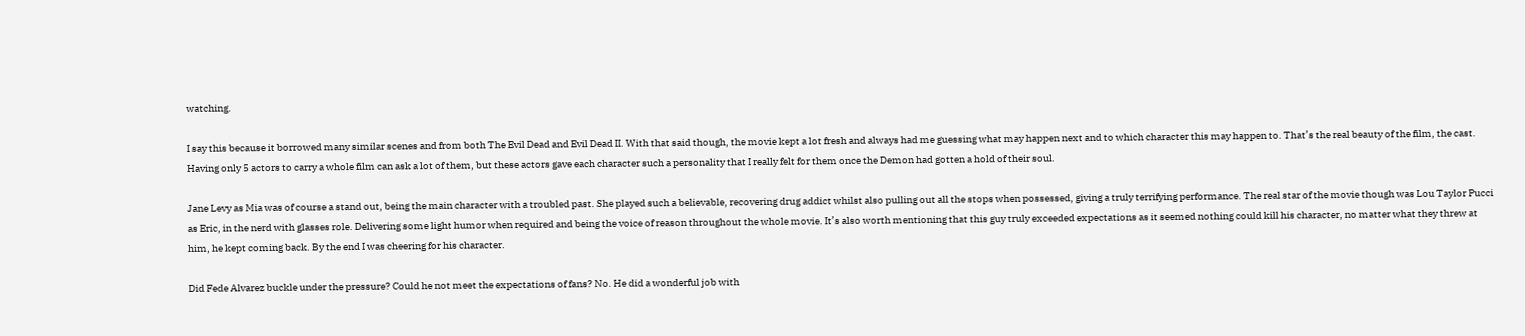watching.

I say this because it borrowed many similar scenes and from both The Evil Dead and Evil Dead II. With that said though, the movie kept a lot fresh and always had me guessing what may happen next and to which character this may happen to. That’s the real beauty of the film, the cast. Having only 5 actors to carry a whole film can ask a lot of them, but these actors gave each character such a personality that I really felt for them once the Demon had gotten a hold of their soul.

Jane Levy as Mia was of course a stand out, being the main character with a troubled past. She played such a believable, recovering drug addict whilst also pulling out all the stops when possessed, giving a truly terrifying performance. The real star of the movie though was Lou Taylor Pucci as Eric, in the nerd with glasses role. Delivering some light humor when required and being the voice of reason throughout the whole movie. It’s also worth mentioning that this guy truly exceeded expectations as it seemed nothing could kill his character, no matter what they threw at him, he kept coming back. By the end I was cheering for his character.

Did Fede Alvarez buckle under the pressure? Could he not meet the expectations of fans? No. He did a wonderful job with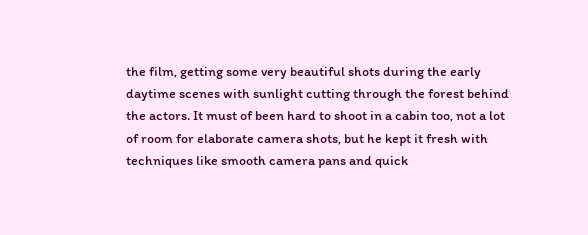the film, getting some very beautiful shots during the early daytime scenes with sunlight cutting through the forest behind the actors. It must of been hard to shoot in a cabin too, not a lot of room for elaborate camera shots, but he kept it fresh with techniques like smooth camera pans and quick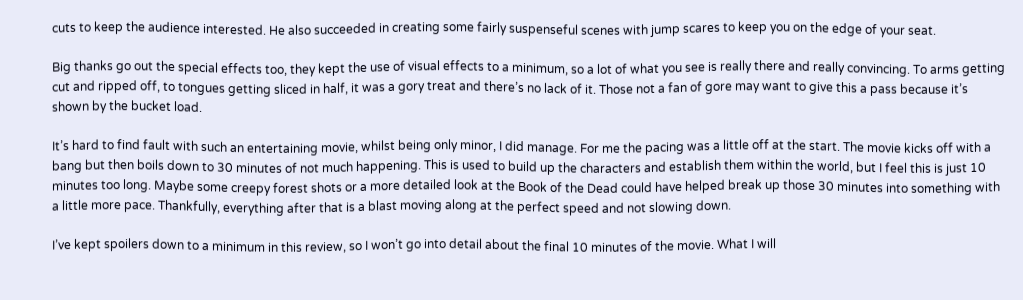cuts to keep the audience interested. He also succeeded in creating some fairly suspenseful scenes with jump scares to keep you on the edge of your seat.

Big thanks go out the special effects too, they kept the use of visual effects to a minimum, so a lot of what you see is really there and really convincing. To arms getting cut and ripped off, to tongues getting sliced in half, it was a gory treat and there’s no lack of it. Those not a fan of gore may want to give this a pass because it’s shown by the bucket load.

It’s hard to find fault with such an entertaining movie, whilst being only minor, I did manage. For me the pacing was a little off at the start. The movie kicks off with a bang but then boils down to 30 minutes of not much happening. This is used to build up the characters and establish them within the world, but I feel this is just 10 minutes too long. Maybe some creepy forest shots or a more detailed look at the Book of the Dead could have helped break up those 30 minutes into something with a little more pace. Thankfully, everything after that is a blast moving along at the perfect speed and not slowing down.

I’ve kept spoilers down to a minimum in this review, so I won’t go into detail about the final 10 minutes of the movie. What I will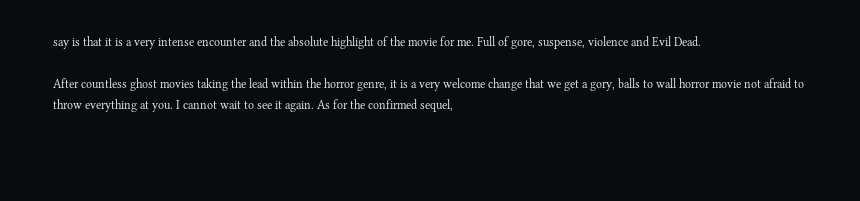say is that it is a very intense encounter and the absolute highlight of the movie for me. Full of gore, suspense, violence and Evil Dead.

After countless ghost movies taking the lead within the horror genre, it is a very welcome change that we get a gory, balls to wall horror movie not afraid to throw everything at you. I cannot wait to see it again. As for the confirmed sequel,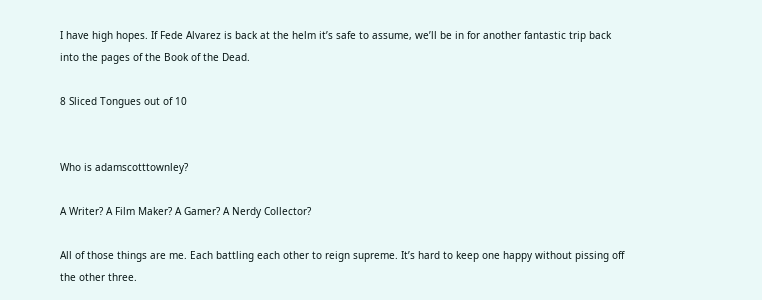I have high hopes. If Fede Alvarez is back at the helm it’s safe to assume, we’ll be in for another fantastic trip back into the pages of the Book of the Dead.

8 Sliced Tongues out of 10


Who is adamscotttownley?

A Writer? A Film Maker? A Gamer? A Nerdy Collector?

All of those things are me. Each battling each other to reign supreme. It’s hard to keep one happy without pissing off the other three.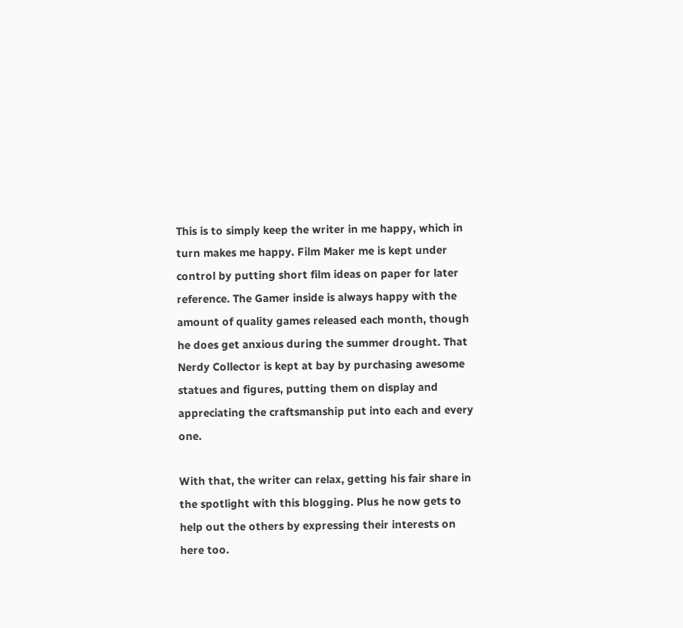This is to simply keep the writer in me happy, which in turn makes me happy. Film Maker me is kept under control by putting short film ideas on paper for later reference. The Gamer inside is always happy with the amount of quality games released each month, though he does get anxious during the summer drought. That Nerdy Collector is kept at bay by purchasing awesome statues and figures, putting them on display and appreciating the craftsmanship put into each and every one.

With that, the writer can relax, getting his fair share in the spotlight with this blogging. Plus he now gets to help out the others by expressing their interests on here too.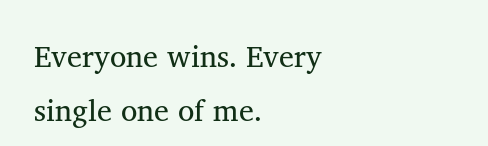Everyone wins. Every single one of me.